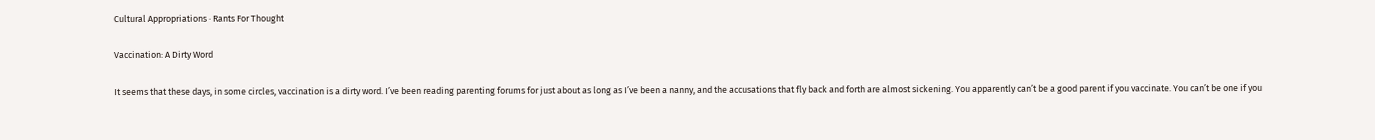Cultural Appropriations · Rants For Thought

Vaccination: A Dirty Word

It seems that these days, in some circles, vaccination is a dirty word. I’ve been reading parenting forums for just about as long as I’ve been a nanny, and the accusations that fly back and forth are almost sickening. You apparently can’t be a good parent if you vaccinate. You can’t be one if you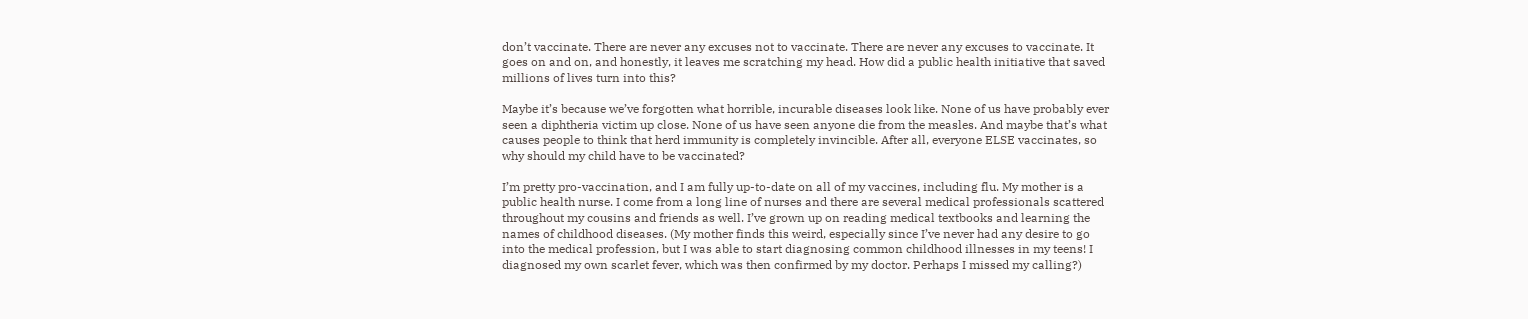don’t vaccinate. There are never any excuses not to vaccinate. There are never any excuses to vaccinate. It goes on and on, and honestly, it leaves me scratching my head. How did a public health initiative that saved millions of lives turn into this?

Maybe it’s because we’ve forgotten what horrible, incurable diseases look like. None of us have probably ever seen a diphtheria victim up close. None of us have seen anyone die from the measles. And maybe that’s what causes people to think that herd immunity is completely invincible. After all, everyone ELSE vaccinates, so why should my child have to be vaccinated?

I’m pretty pro-vaccination, and I am fully up-to-date on all of my vaccines, including flu. My mother is a public health nurse. I come from a long line of nurses and there are several medical professionals scattered throughout my cousins and friends as well. I’ve grown up on reading medical textbooks and learning the names of childhood diseases. (My mother finds this weird, especially since I’ve never had any desire to go into the medical profession, but I was able to start diagnosing common childhood illnesses in my teens! I diagnosed my own scarlet fever, which was then confirmed by my doctor. Perhaps I missed my calling?)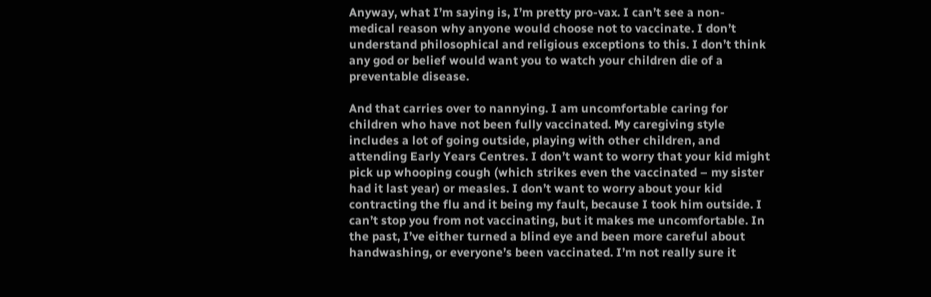Anyway, what I’m saying is, I’m pretty pro-vax. I can’t see a non-medical reason why anyone would choose not to vaccinate. I don’t understand philosophical and religious exceptions to this. I don’t think any god or belief would want you to watch your children die of a preventable disease.

And that carries over to nannying. I am uncomfortable caring for children who have not been fully vaccinated. My caregiving style includes a lot of going outside, playing with other children, and attending Early Years Centres. I don’t want to worry that your kid might pick up whooping cough (which strikes even the vaccinated – my sister had it last year) or measles. I don’t want to worry about your kid contracting the flu and it being my fault, because I took him outside. I can’t stop you from not vaccinating, but it makes me uncomfortable. In the past, I’ve either turned a blind eye and been more careful about handwashing, or everyone’s been vaccinated. I’m not really sure it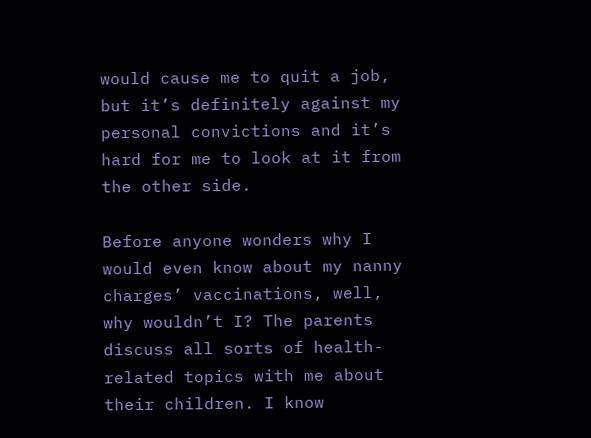would cause me to quit a job, but it’s definitely against my personal convictions and it’s hard for me to look at it from the other side.

Before anyone wonders why I would even know about my nanny charges’ vaccinations, well, why wouldn’t I? The parents discuss all sorts of health-related topics with me about their children. I know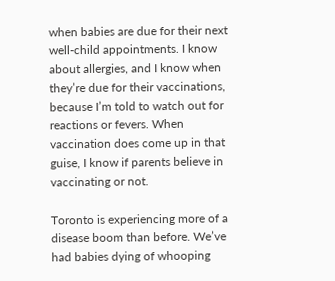when babies are due for their next well-child appointments. I know about allergies, and I know when they’re due for their vaccinations, because I’m told to watch out for reactions or fevers. When vaccination does come up in that guise, I know if parents believe in vaccinating or not.

Toronto is experiencing more of a disease boom than before. We’ve had babies dying of whooping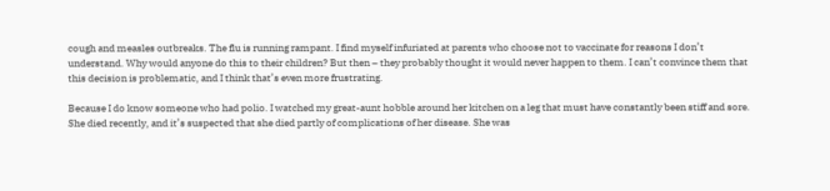cough and measles outbreaks. The flu is running rampant. I find myself infuriated at parents who choose not to vaccinate for reasons I don’t understand. Why would anyone do this to their children? But then – they probably thought it would never happen to them. I can’t convince them that this decision is problematic, and I think that’s even more frustrating.

Because I do know someone who had polio. I watched my great-aunt hobble around her kitchen on a leg that must have constantly been stiff and sore. She died recently, and it’s suspected that she died partly of complications of her disease. She was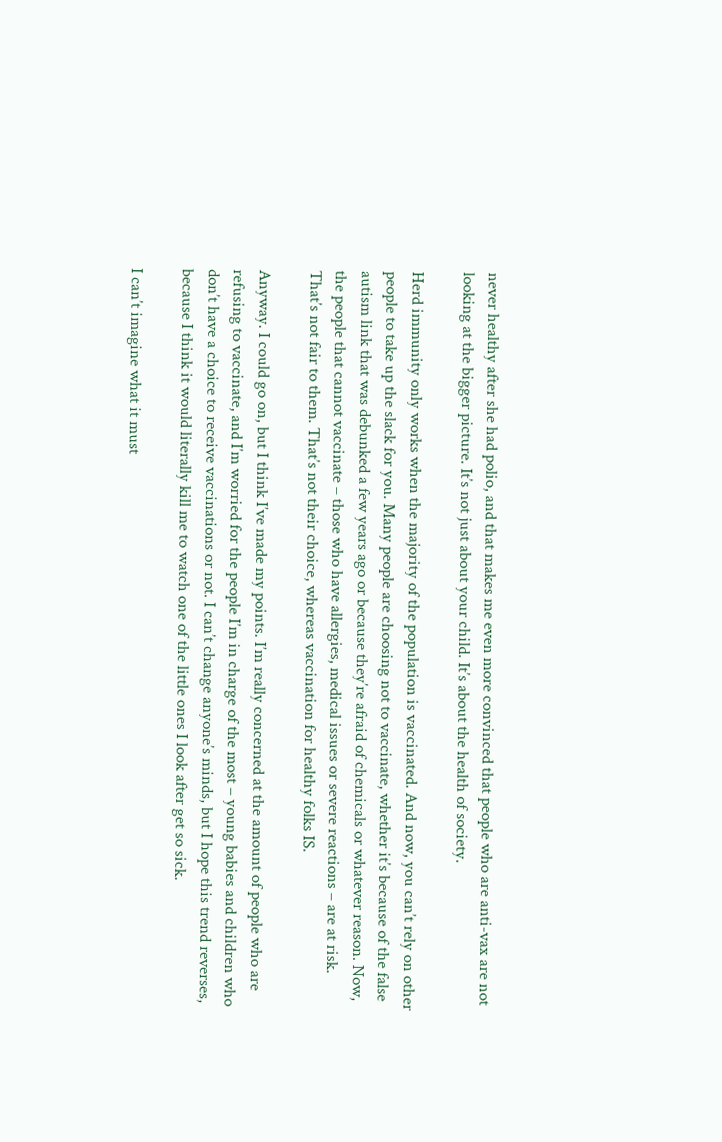never healthy after she had polio, and that makes me even more convinced that people who are anti-vax are not looking at the bigger picture. It’s not just about your child. It’s about the health of society.

Herd immunity only works when the majority of the population is vaccinated. And now, you can’t rely on other people to take up the slack for you. Many people are choosing not to vaccinate, whether it’s because of the false autism link that was debunked a few years ago or because they’re afraid of chemicals or whatever reason. Now, the people that cannot vaccinate – those who have allergies, medical issues or severe reactions – are at risk. That’s not fair to them. That’s not their choice, whereas vaccination for healthy folks IS.

Anyway. I could go on, but I think I’ve made my points. I’m really concerned at the amount of people who are refusing to vaccinate, and I’m worried for the people I’m in charge of the most – young babies and children who don’t have a choice to receive vaccinations or not. I can’t change anyone’s minds, but I hope this trend reverses, because I think it would literally kill me to watch one of the little ones I look after get so sick.

I can’t imagine what it must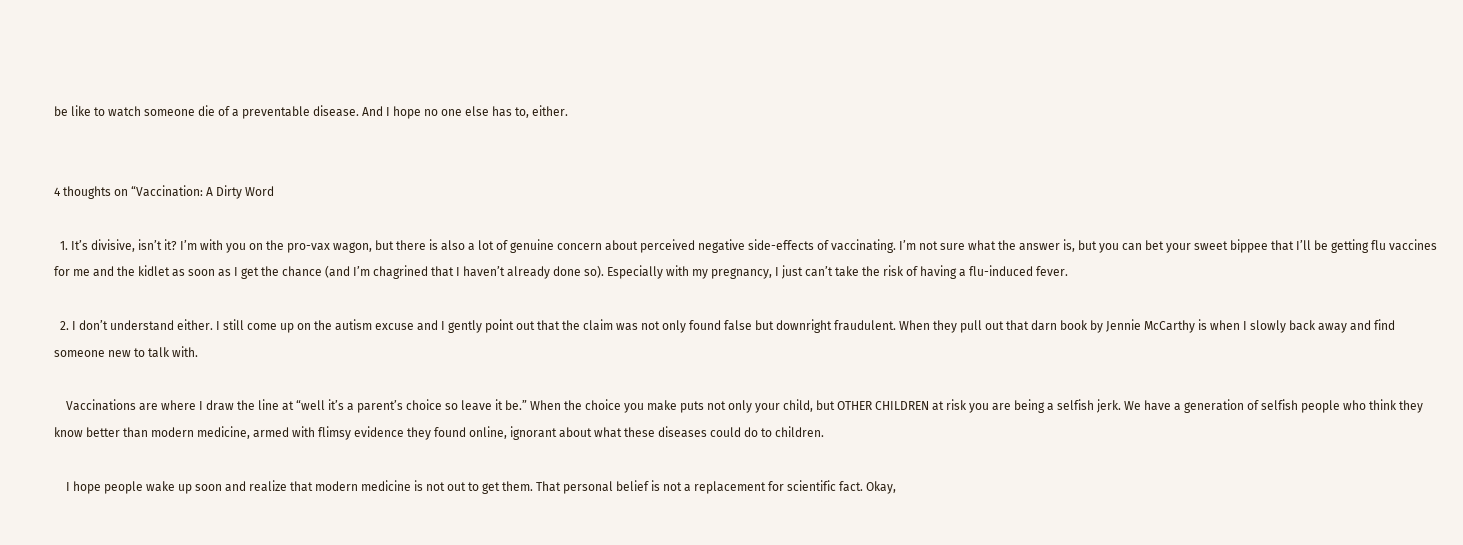be like to watch someone die of a preventable disease. And I hope no one else has to, either.


4 thoughts on “Vaccination: A Dirty Word

  1. It’s divisive, isn’t it? I’m with you on the pro-vax wagon, but there is also a lot of genuine concern about perceived negative side-effects of vaccinating. I’m not sure what the answer is, but you can bet your sweet bippee that I’ll be getting flu vaccines for me and the kidlet as soon as I get the chance (and I’m chagrined that I haven’t already done so). Especially with my pregnancy, I just can’t take the risk of having a flu-induced fever.

  2. I don’t understand either. I still come up on the autism excuse and I gently point out that the claim was not only found false but downright fraudulent. When they pull out that darn book by Jennie McCarthy is when I slowly back away and find someone new to talk with.

    Vaccinations are where I draw the line at “well it’s a parent’s choice so leave it be.” When the choice you make puts not only your child, but OTHER CHILDREN at risk you are being a selfish jerk. We have a generation of selfish people who think they know better than modern medicine, armed with flimsy evidence they found online, ignorant about what these diseases could do to children.

    I hope people wake up soon and realize that modern medicine is not out to get them. That personal belief is not a replacement for scientific fact. Okay,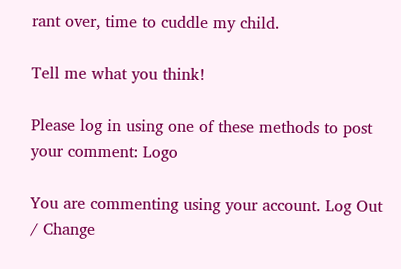rant over, time to cuddle my child.

Tell me what you think!

Please log in using one of these methods to post your comment: Logo

You are commenting using your account. Log Out / Change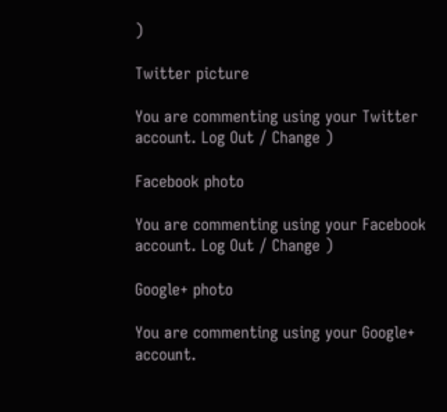)

Twitter picture

You are commenting using your Twitter account. Log Out / Change )

Facebook photo

You are commenting using your Facebook account. Log Out / Change )

Google+ photo

You are commenting using your Google+ account.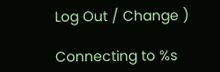Log Out / Change )

Connecting to %s